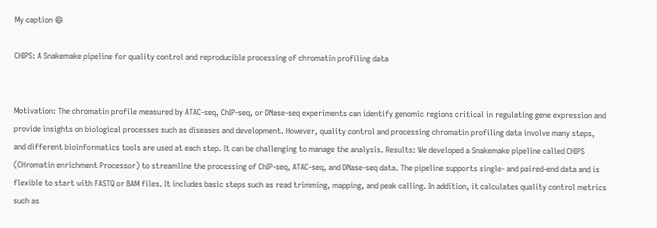My caption 😄

CHIPS: A Snakemake pipeline for quality control and reproducible processing of chromatin profiling data


Motivation: The chromatin profile measured by ATAC-seq, ChIP-seq, or DNase-seq experiments can identify genomic regions critical in regulating gene expression and provide insights on biological processes such as diseases and development. However, quality control and processing chromatin profiling data involve many steps, and different bioinformatics tools are used at each step. It can be challenging to manage the analysis. Results: We developed a Snakemake pipeline called CHIPS (CHromatin enrichment Processor) to streamline the processing of ChIP-seq, ATAC-seq, and DNase-seq data. The pipeline supports single- and paired-end data and is flexible to start with FASTQ or BAM files. It includes basic steps such as read trimming, mapping, and peak calling. In addition, it calculates quality control metrics such as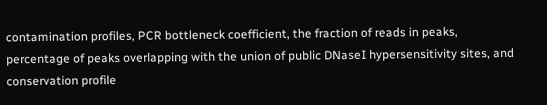contamination profiles, PCR bottleneck coefficient, the fraction of reads in peaks, percentage of peaks overlapping with the union of public DNaseI hypersensitivity sites, and conservation profile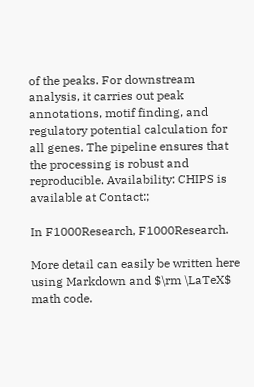of the peaks. For downstream analysis, it carries out peak annotations, motif finding, and regulatory potential calculation for all genes. The pipeline ensures that the processing is robust and reproducible. Availability: CHIPS is available at Contact:;

In F1000Research, F1000Research.

More detail can easily be written here using Markdown and $\rm \LaTeX$ math code.